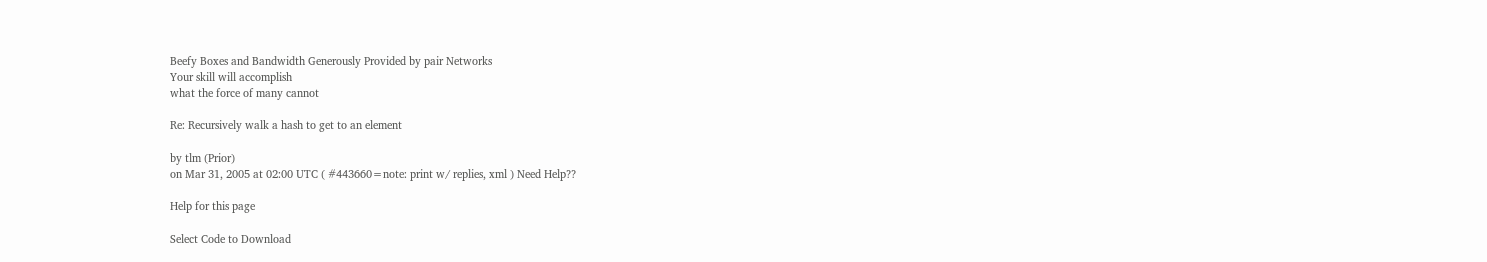Beefy Boxes and Bandwidth Generously Provided by pair Networks
Your skill will accomplish
what the force of many cannot

Re: Recursively walk a hash to get to an element

by tlm (Prior)
on Mar 31, 2005 at 02:00 UTC ( #443660=note: print w/ replies, xml ) Need Help??

Help for this page

Select Code to Download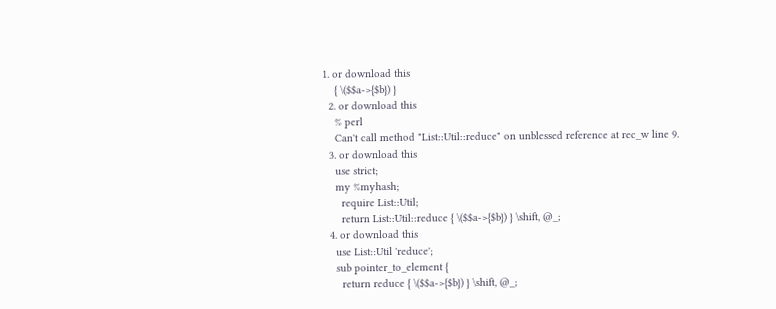1. or download this
    { \($$a->{$b}) }
  2. or download this
    % perl
    Can't call method "List::Util::reduce" on unblessed reference at rec_w line 9.
  3. or download this
    use strict;
    my %myhash;
      require List::Util;
      return List::Util::reduce { \($$a->{$b}) } \shift, @_;
  4. or download this
    use List::Util 'reduce';
    sub pointer_to_element {
      return reduce { \($$a->{$b}) } \shift, @_;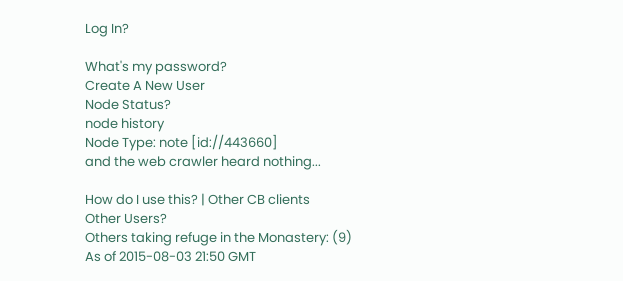Log In?

What's my password?
Create A New User
Node Status?
node history
Node Type: note [id://443660]
and the web crawler heard nothing...

How do I use this? | Other CB clients
Other Users?
Others taking refuge in the Monastery: (9)
As of 2015-08-03 21:50 GMT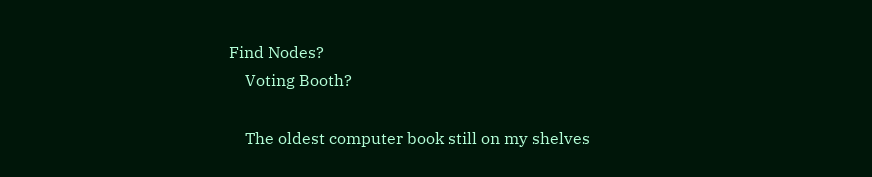Find Nodes?
    Voting Booth?

    The oldest computer book still on my shelves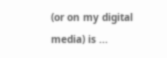(or on my digital media) is ...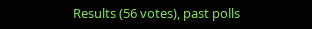Results (56 votes), past polls